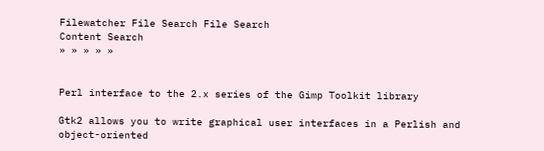Filewatcher File Search File Search
Content Search
» » » » »


Perl interface to the 2.x series of the Gimp Toolkit library

Gtk2 allows you to write graphical user interfaces in a Perlish and object-oriented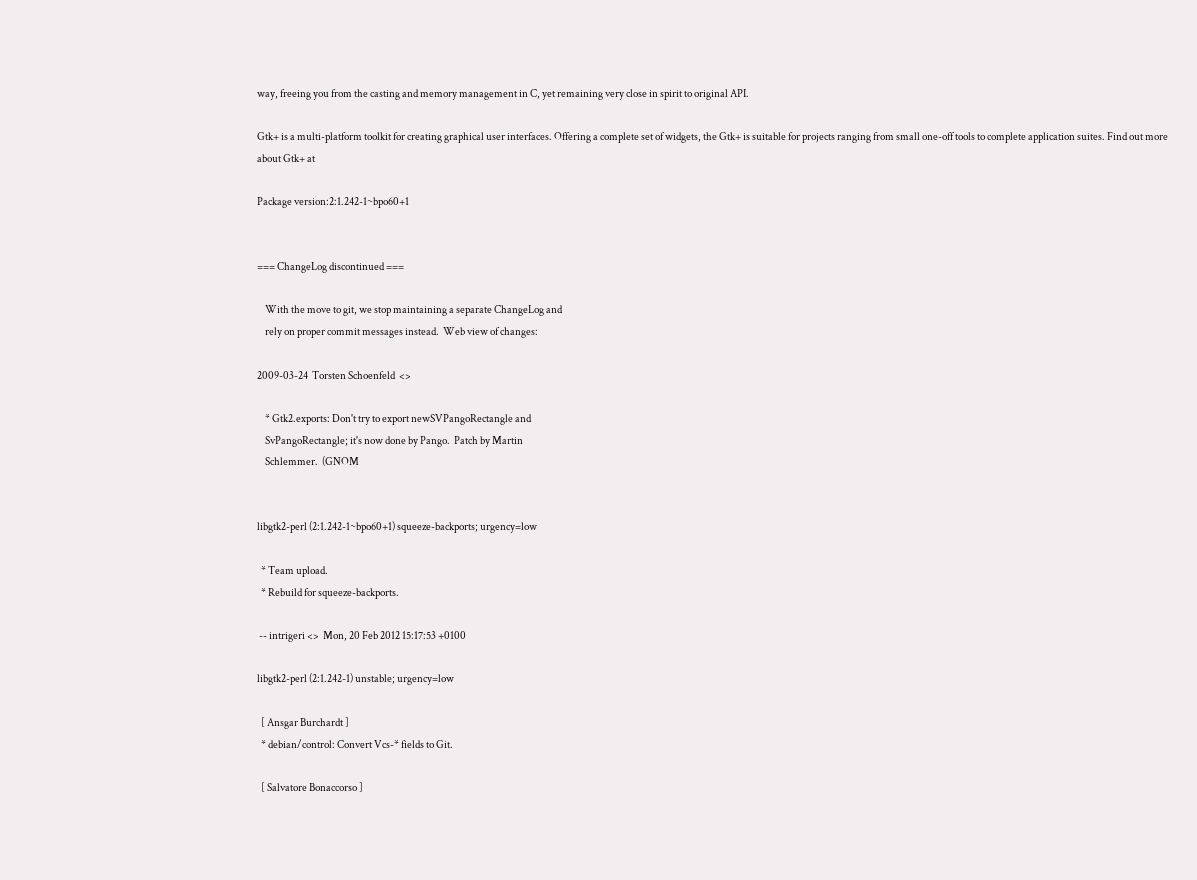way, freeing you from the casting and memory management in C, yet remaining very close in spirit to original API.

Gtk+ is a multi-platform toolkit for creating graphical user interfaces. Offering a complete set of widgets, the Gtk+ is suitable for projects ranging from small one-off tools to complete application suites. Find out more about Gtk+ at

Package version:2:1.242-1~bpo60+1


=== ChangeLog discontinued ===

    With the move to git, we stop maintaining a separate ChangeLog and
    rely on proper commit messages instead.  Web view of changes:

2009-03-24  Torsten Schoenfeld  <>

    * Gtk2.exports: Don't try to export newSVPangoRectangle and
    SvPangoRectangle; it's now done by Pango.  Patch by Martin
    Schlemmer.  (GNOM


libgtk2-perl (2:1.242-1~bpo60+1) squeeze-backports; urgency=low

  * Team upload.
  * Rebuild for squeeze-backports.

 -- intrigeri <>  Mon, 20 Feb 2012 15:17:53 +0100

libgtk2-perl (2:1.242-1) unstable; urgency=low

  [ Ansgar Burchardt ]
  * debian/control: Convert Vcs-* fields to Git.

  [ Salvatore Bonaccorso ]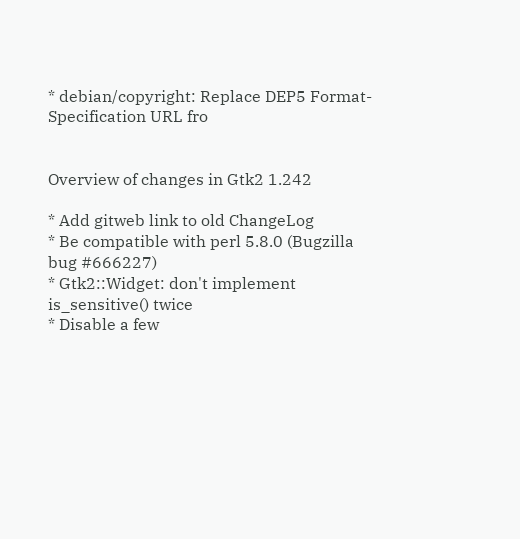* debian/copyright: Replace DEP5 Format-Specification URL fro


Overview of changes in Gtk2 1.242

* Add gitweb link to old ChangeLog
* Be compatible with perl 5.8.0 (Bugzilla bug #666227)
* Gtk2::Widget: don't implement is_sensitive() twice
* Disable a few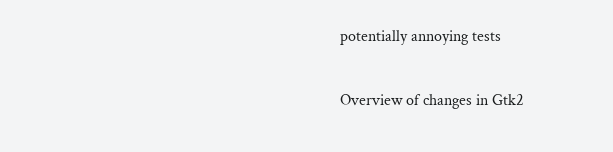potentially annoying tests

Overview of changes in Gtk2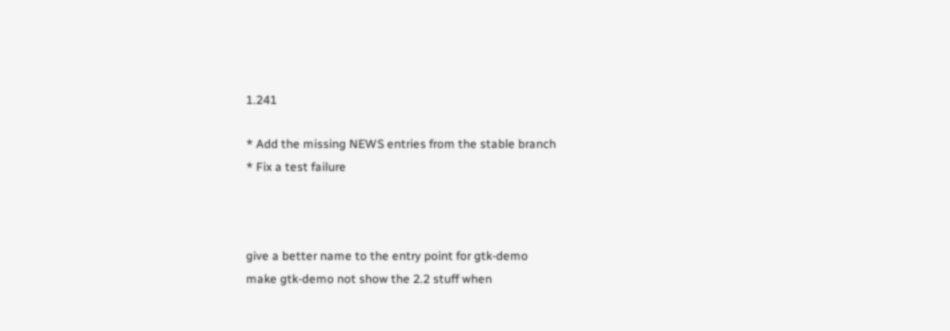1.241

* Add the missing NEWS entries from the stable branch
* Fix a test failure



give a better name to the entry point for gtk-demo
make gtk-demo not show the 2.2 stuff when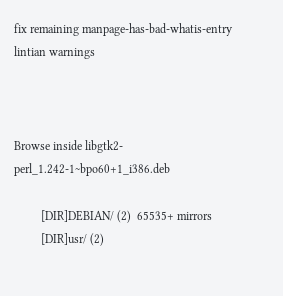fix remaining manpage-has-bad-whatis-entry lintian warnings



Browse inside libgtk2-perl_1.242-1~bpo60+1_i386.deb

         [DIR]DEBIAN/ (2)  65535+ mirrors
         [DIR]usr/ (2)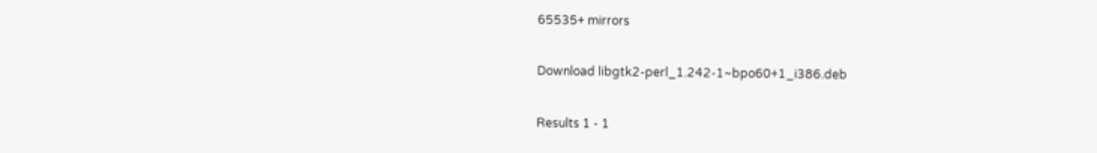65535+ mirrors

Download libgtk2-perl_1.242-1~bpo60+1_i386.deb

Results 1 - 1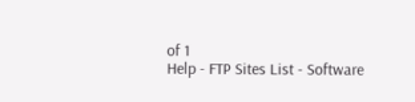of 1
Help - FTP Sites List - Software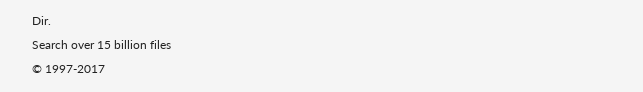Dir.
Search over 15 billion files
© 1997-2017